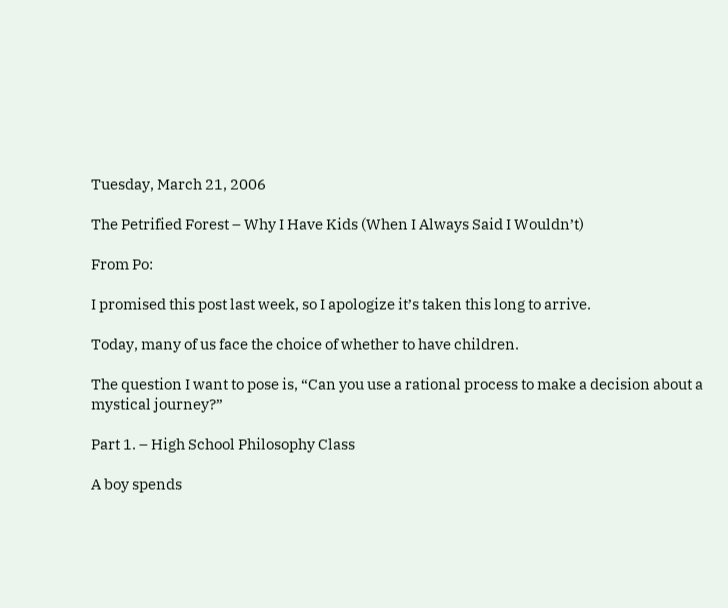Tuesday, March 21, 2006

The Petrified Forest – Why I Have Kids (When I Always Said I Wouldn’t)

From Po:

I promised this post last week, so I apologize it’s taken this long to arrive.

Today, many of us face the choice of whether to have children.

The question I want to pose is, “Can you use a rational process to make a decision about a mystical journey?”

Part 1. – High School Philosophy Class

A boy spends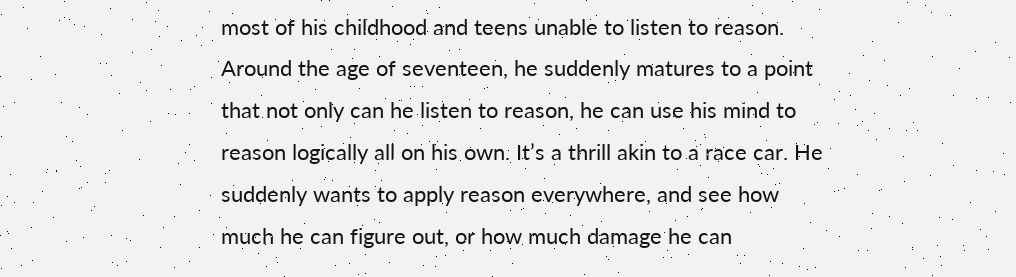most of his childhood and teens unable to listen to reason. Around the age of seventeen, he suddenly matures to a point that not only can he listen to reason, he can use his mind to reason logically all on his own. It’s a thrill akin to a race car. He suddenly wants to apply reason everywhere, and see how much he can figure out, or how much damage he can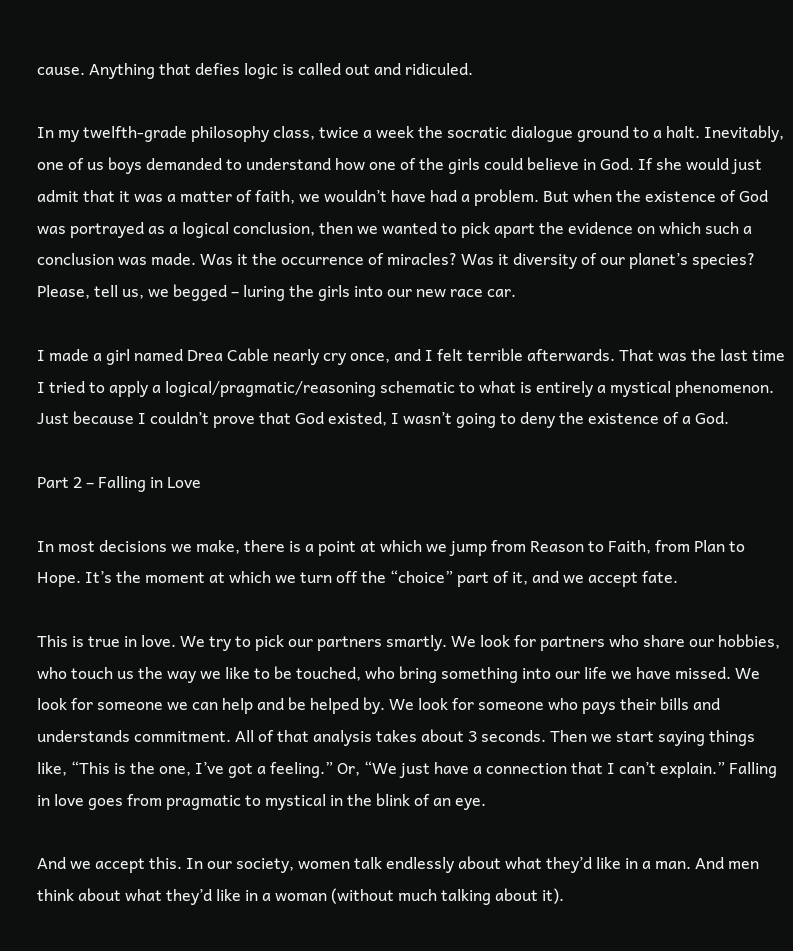cause. Anything that defies logic is called out and ridiculed.

In my twelfth-grade philosophy class, twice a week the socratic dialogue ground to a halt. Inevitably, one of us boys demanded to understand how one of the girls could believe in God. If she would just admit that it was a matter of faith, we wouldn’t have had a problem. But when the existence of God was portrayed as a logical conclusion, then we wanted to pick apart the evidence on which such a conclusion was made. Was it the occurrence of miracles? Was it diversity of our planet’s species? Please, tell us, we begged – luring the girls into our new race car.

I made a girl named Drea Cable nearly cry once, and I felt terrible afterwards. That was the last time I tried to apply a logical/pragmatic/reasoning schematic to what is entirely a mystical phenomenon. Just because I couldn’t prove that God existed, I wasn’t going to deny the existence of a God.

Part 2 – Falling in Love

In most decisions we make, there is a point at which we jump from Reason to Faith, from Plan to Hope. It’s the moment at which we turn off the “choice” part of it, and we accept fate.

This is true in love. We try to pick our partners smartly. We look for partners who share our hobbies, who touch us the way we like to be touched, who bring something into our life we have missed. We look for someone we can help and be helped by. We look for someone who pays their bills and understands commitment. All of that analysis takes about 3 seconds. Then we start saying things like, “This is the one, I’ve got a feeling.” Or, “We just have a connection that I can’t explain.” Falling in love goes from pragmatic to mystical in the blink of an eye.

And we accept this. In our society, women talk endlessly about what they’d like in a man. And men think about what they’d like in a woman (without much talking about it).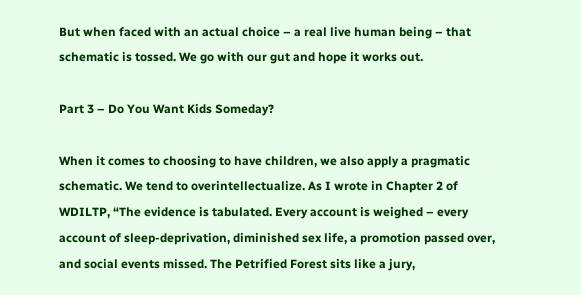But when faced with an actual choice – a real live human being – that schematic is tossed. We go with our gut and hope it works out.

Part 3 – Do You Want Kids Someday?

When it comes to choosing to have children, we also apply a pragmatic schematic. We tend to overintellectualize. As I wrote in Chapter 2 of WDILTP, “The evidence is tabulated. Every account is weighed – every account of sleep-deprivation, diminished sex life, a promotion passed over, and social events missed. The Petrified Forest sits like a jury,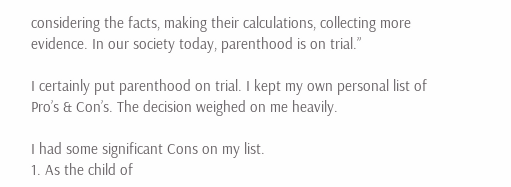considering the facts, making their calculations, collecting more evidence. In our society today, parenthood is on trial.”

I certainly put parenthood on trial. I kept my own personal list of Pro’s & Con’s. The decision weighed on me heavily.

I had some significant Cons on my list.
1. As the child of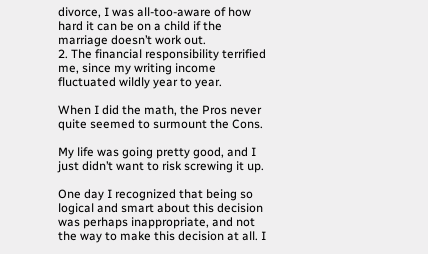divorce, I was all-too-aware of how hard it can be on a child if the marriage doesn’t work out.
2. The financial responsibility terrified me, since my writing income fluctuated wildly year to year.

When I did the math, the Pros never quite seemed to surmount the Cons.

My life was going pretty good, and I just didn’t want to risk screwing it up.

One day I recognized that being so logical and smart about this decision was perhaps inappropriate, and not the way to make this decision at all. I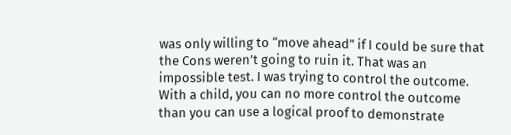was only willing to “move ahead” if I could be sure that the Cons weren’t going to ruin it. That was an impossible test. I was trying to control the outcome. With a child, you can no more control the outcome than you can use a logical proof to demonstrate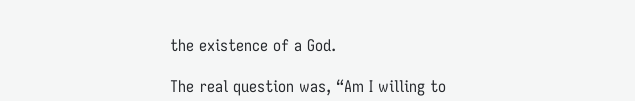the existence of a God.

The real question was, “Am I willing to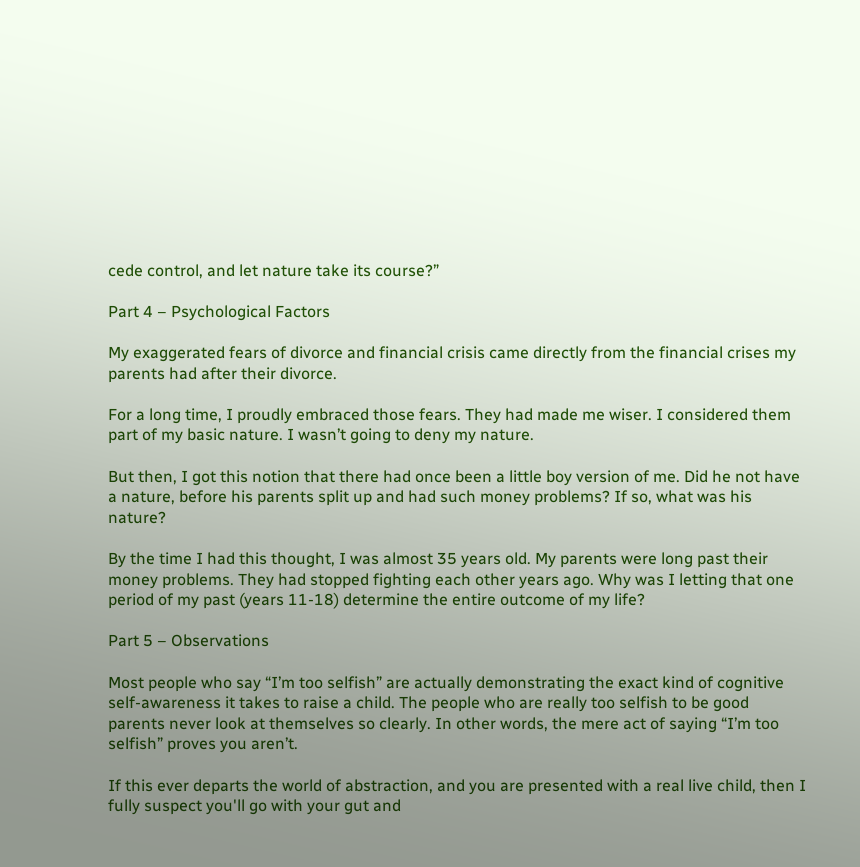cede control, and let nature take its course?”

Part 4 – Psychological Factors

My exaggerated fears of divorce and financial crisis came directly from the financial crises my parents had after their divorce.

For a long time, I proudly embraced those fears. They had made me wiser. I considered them part of my basic nature. I wasn’t going to deny my nature.

But then, I got this notion that there had once been a little boy version of me. Did he not have a nature, before his parents split up and had such money problems? If so, what was his nature?

By the time I had this thought, I was almost 35 years old. My parents were long past their money problems. They had stopped fighting each other years ago. Why was I letting that one period of my past (years 11-18) determine the entire outcome of my life?

Part 5 – Observations

Most people who say “I’m too selfish” are actually demonstrating the exact kind of cognitive self-awareness it takes to raise a child. The people who are really too selfish to be good parents never look at themselves so clearly. In other words, the mere act of saying “I’m too selfish” proves you aren’t.

If this ever departs the world of abstraction, and you are presented with a real live child, then I fully suspect you'll go with your gut and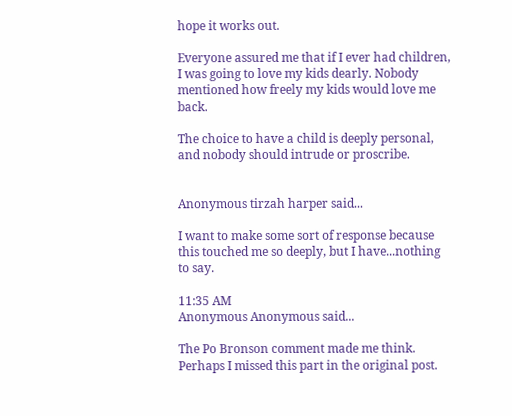hope it works out.

Everyone assured me that if I ever had children, I was going to love my kids dearly. Nobody mentioned how freely my kids would love me back.

The choice to have a child is deeply personal, and nobody should intrude or proscribe.


Anonymous tirzah harper said...

I want to make some sort of response because this touched me so deeply, but I have...nothing to say.

11:35 AM
Anonymous Anonymous said...

The Po Bronson comment made me think. Perhaps I missed this part in the original post.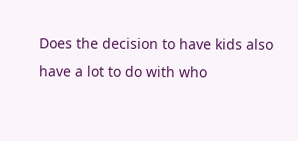Does the decision to have kids also have a lot to do with who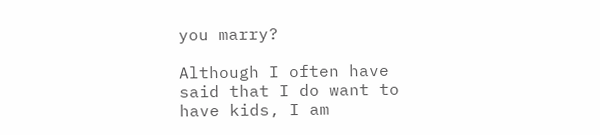you marry?

Although I often have said that I do want to have kids, I am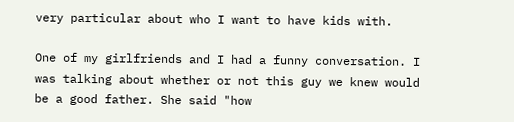very particular about who I want to have kids with.

One of my girlfriends and I had a funny conversation. I was talking about whether or not this guy we knew would be a good father. She said "how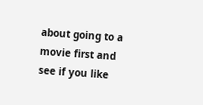about going to a movie first and see if you like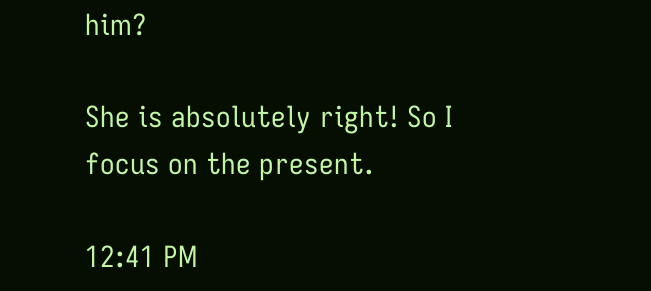him?

She is absolutely right! So I focus on the present.

12:41 PM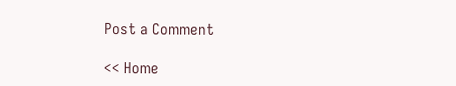Post a Comment

<< Home